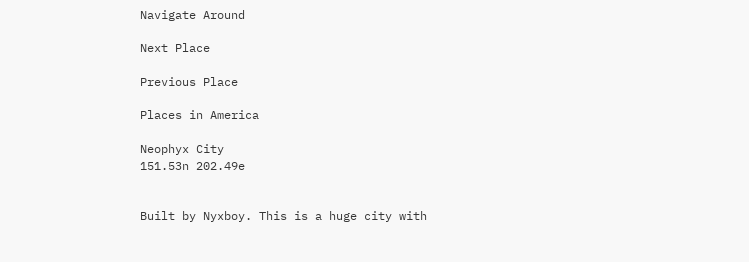Navigate Around

Next Place

Previous Place

Places in America

Neophyx City
151.53n 202.49e


Built by Nyxboy. This is a huge city with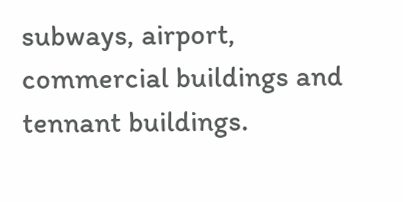subways, airport, commercial buildings and tennant buildings.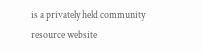is a privately held community resource website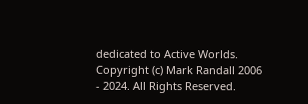dedicated to Active Worlds.
Copyright (c) Mark Randall 2006 - 2024. All Rights Reserved.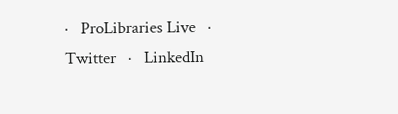·   ProLibraries Live   ·   Twitter   ·   LinkedIn